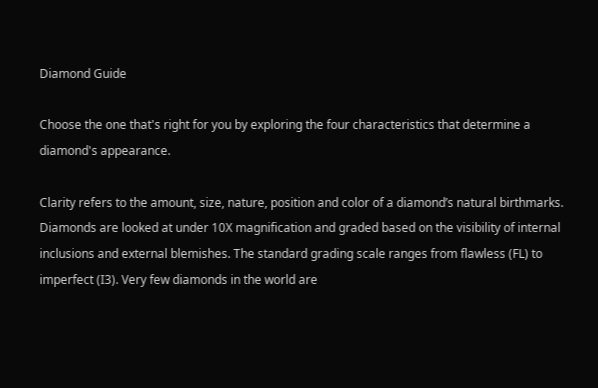Diamond Guide

Choose the one that's right for you by exploring the four characteristics that determine a diamond's appearance.

Clarity refers to the amount, size, nature, position and color of a diamond’s natural birthmarks. Diamonds are looked at under 10X magnification and graded based on the visibility of internal inclusions and external blemishes. The standard grading scale ranges from flawless (FL) to imperfect (I3). Very few diamonds in the world are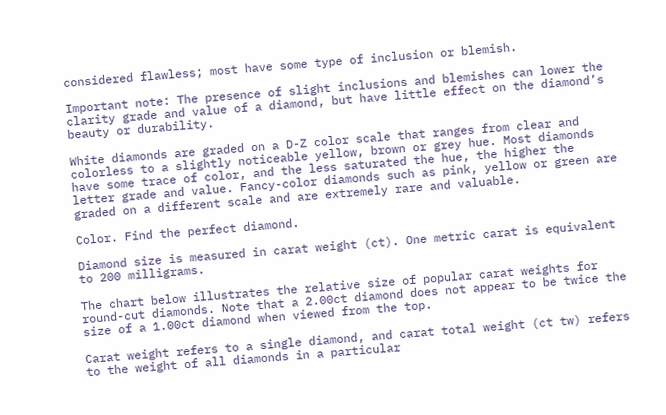considered flawless; most have some type of inclusion or blemish.

Important note: The presence of slight inclusions and blemishes can lower the clarity grade and value of a diamond, but have little effect on the diamond’s beauty or durability.

White diamonds are graded on a D-Z color scale that ranges from clear and colorless to a slightly noticeable yellow, brown or grey hue. Most diamonds have some trace of color, and the less saturated the hue, the higher the letter grade and value. Fancy-color diamonds such as pink, yellow or green are graded on a different scale and are extremely rare and valuable.

Color. Find the perfect diamond.

Diamond size is measured in carat weight (ct). One metric carat is equivalent to 200 milligrams.

The chart below illustrates the relative size of popular carat weights for round-cut diamonds. Note that a 2.00ct diamond does not appear to be twice the size of a 1.00ct diamond when viewed from the top.

Carat weight refers to a single diamond, and carat total weight (ct tw) refers to the weight of all diamonds in a particular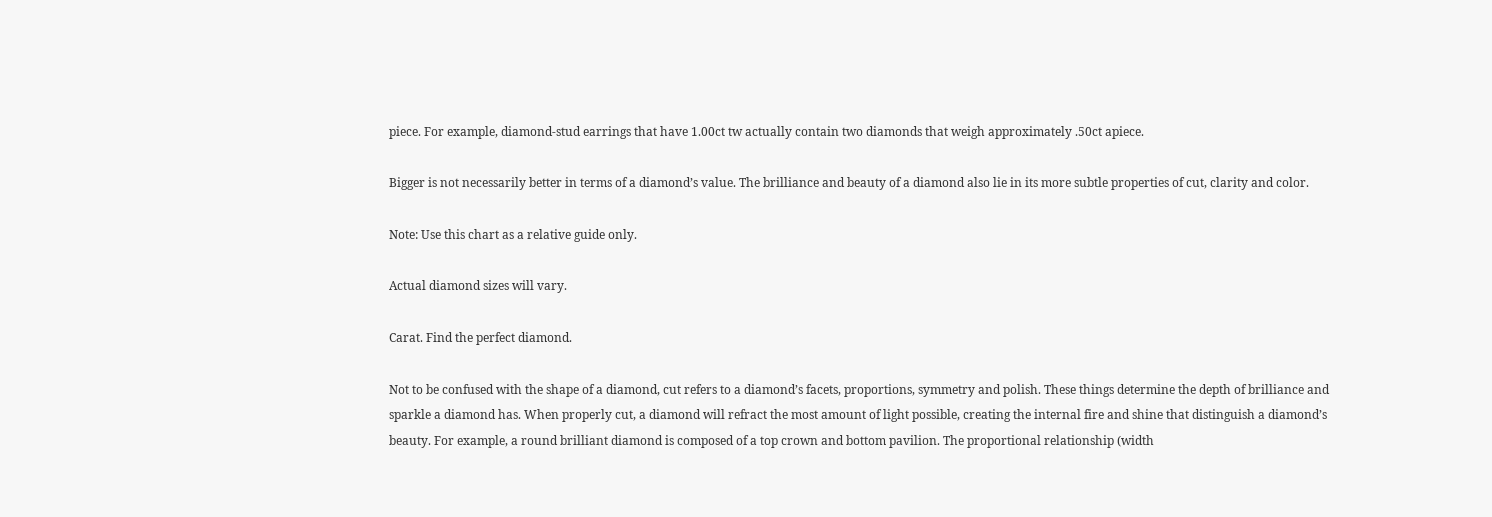piece. For example, diamond-stud earrings that have 1.00ct tw actually contain two diamonds that weigh approximately .50ct apiece.

Bigger is not necessarily better in terms of a diamond’s value. The brilliance and beauty of a diamond also lie in its more subtle properties of cut, clarity and color.

Note: Use this chart as a relative guide only.

Actual diamond sizes will vary.

Carat. Find the perfect diamond.

Not to be confused with the shape of a diamond, cut refers to a diamond’s facets, proportions, symmetry and polish. These things determine the depth of brilliance and sparkle a diamond has. When properly cut, a diamond will refract the most amount of light possible, creating the internal fire and shine that distinguish a diamond’s beauty. For example, a round brilliant diamond is composed of a top crown and bottom pavilion. The proportional relationship (width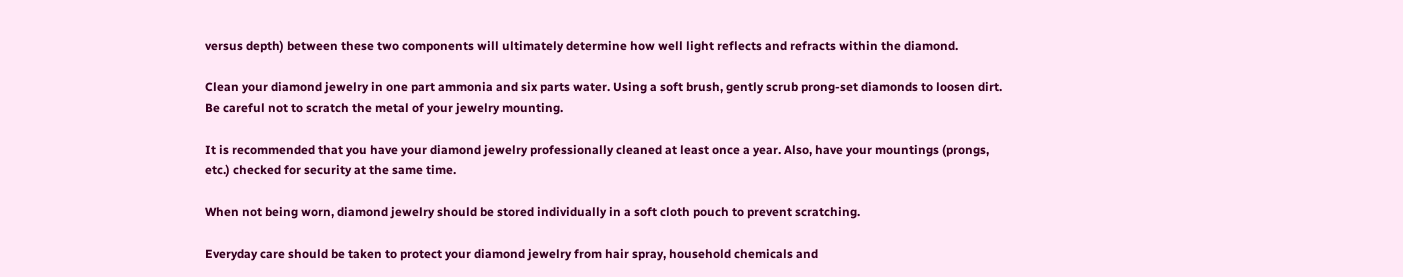versus depth) between these two components will ultimately determine how well light reflects and refracts within the diamond.

Clean your diamond jewelry in one part ammonia and six parts water. Using a soft brush, gently scrub prong-set diamonds to loosen dirt. Be careful not to scratch the metal of your jewelry mounting.

It is recommended that you have your diamond jewelry professionally cleaned at least once a year. Also, have your mountings (prongs, etc.) checked for security at the same time.

When not being worn, diamond jewelry should be stored individually in a soft cloth pouch to prevent scratching.

Everyday care should be taken to protect your diamond jewelry from hair spray, household chemicals and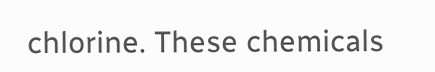chlorine. These chemicals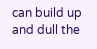can build up and dull the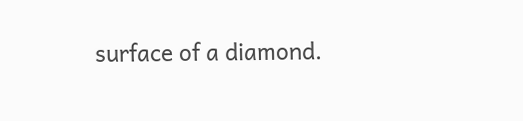surface of a diamond.